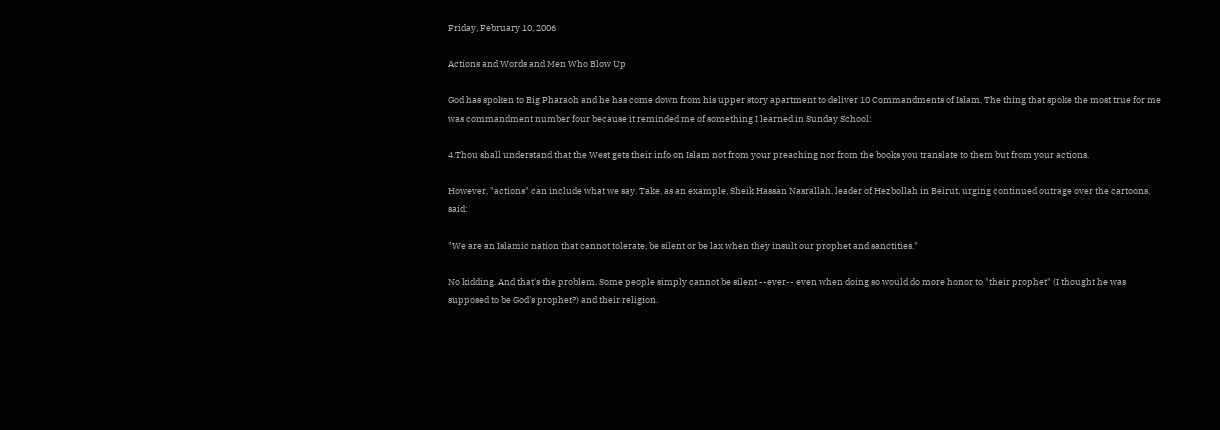Friday, February 10, 2006

Actions and Words and Men Who Blow Up

God has spoken to Big Pharaoh and he has come down from his upper story apartment to deliver 10 Commandments of Islam. The thing that spoke the most true for me was commandment number four because it reminded me of something I learned in Sunday School:

4.Thou shall understand that the West gets their info on Islam not from your preaching nor from the books you translate to them but from your actions.

However, "actions" can include what we say. Take, as an example, Sheik Hassan Nasrallah, leader of Hezbollah in Beirut, urging continued outrage over the cartoons, said:

"We are an Islamic nation that cannot tolerate, be silent or be lax when they insult our prophet and sanctities."

No kidding. And that's the problem. Some people simply cannot be silent --ever-- even when doing so would do more honor to "their prophet" (I thought he was supposed to be God's prophet?) and their religion.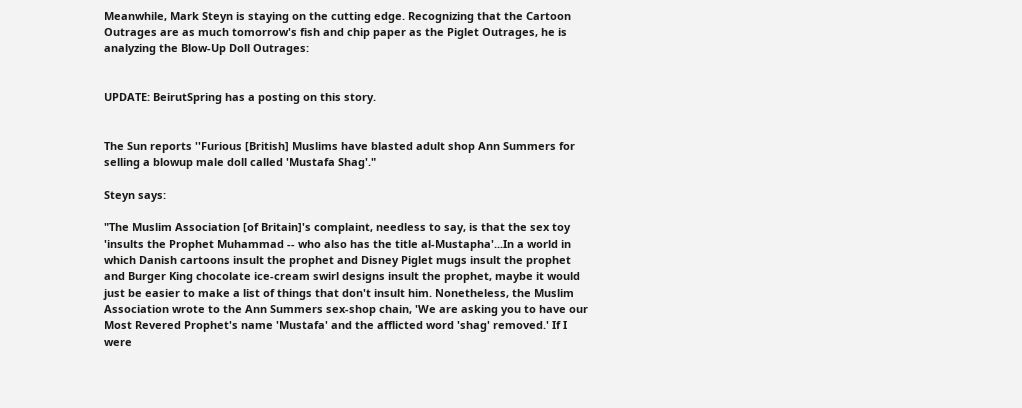Meanwhile, Mark Steyn is staying on the cutting edge. Recognizing that the Cartoon Outrages are as much tomorrow's fish and chip paper as the Piglet Outrages, he is analyzing the Blow-Up Doll Outrages:


UPDATE: BeirutSpring has a posting on this story.


The Sun reports ''Furious [British] Muslims have blasted adult shop Ann Summers for selling a blowup male doll called 'Mustafa Shag'."

Steyn says:

"The Muslim Association [of Britain]'s complaint, needless to say, is that the sex toy 'insults the Prophet Muhammad -- who also has the title al-Mustapha'...In a world in which Danish cartoons insult the prophet and Disney Piglet mugs insult the prophet and Burger King chocolate ice-cream swirl designs insult the prophet, maybe it would just be easier to make a list of things that don't insult him. Nonetheless, the Muslim Association wrote to the Ann Summers sex-shop chain, 'We are asking you to have our Most Revered Prophet's name 'Mustafa' and the afflicted word 'shag' removed.' If I were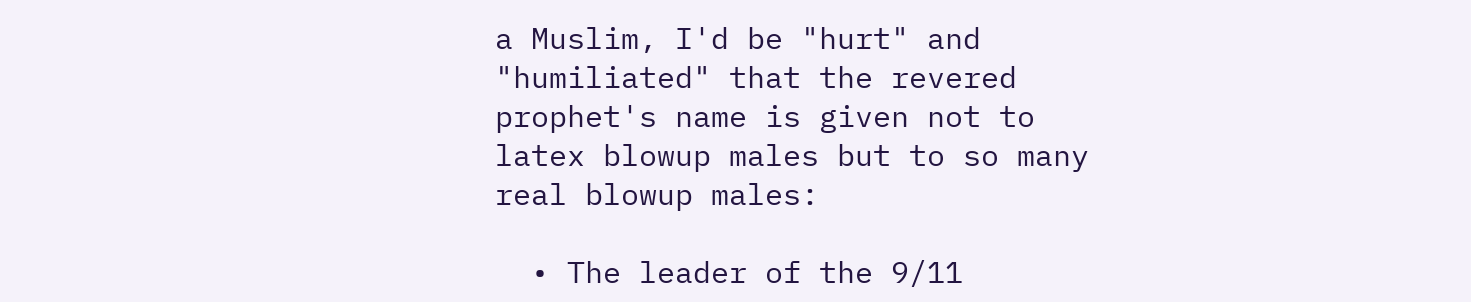a Muslim, I'd be "hurt" and "humiliated" that the revered prophet's name is given not to latex blowup males but to so many real blowup males:

  • The leader of the 9/11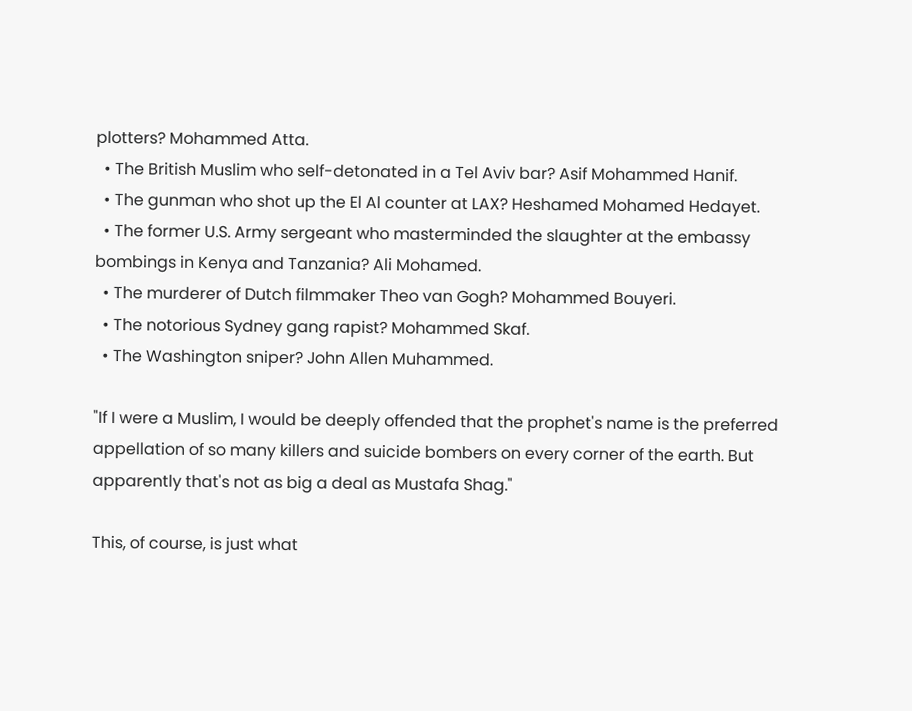plotters? Mohammed Atta.
  • The British Muslim who self-detonated in a Tel Aviv bar? Asif Mohammed Hanif.
  • The gunman who shot up the El Al counter at LAX? Heshamed Mohamed Hedayet.
  • The former U.S. Army sergeant who masterminded the slaughter at the embassy bombings in Kenya and Tanzania? Ali Mohamed.
  • The murderer of Dutch filmmaker Theo van Gogh? Mohammed Bouyeri.
  • The notorious Sydney gang rapist? Mohammed Skaf.
  • The Washington sniper? John Allen Muhammed.

"If I were a Muslim, I would be deeply offended that the prophet's name is the preferred appellation of so many killers and suicide bombers on every corner of the earth. But apparently that's not as big a deal as Mustafa Shag."

This, of course, is just what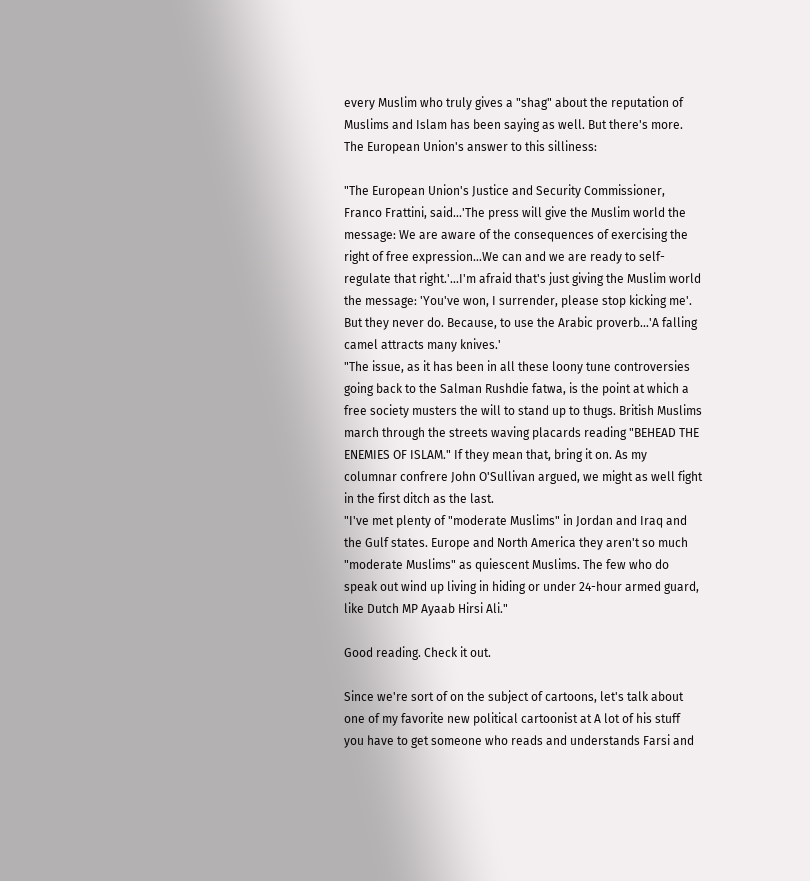every Muslim who truly gives a "shag" about the reputation of Muslims and Islam has been saying as well. But there's more. The European Union's answer to this silliness:

"The European Union's Justice and Security Commissioner, Franco Frattini, said...'The press will give the Muslim world the message: We are aware of the consequences of exercising the right of free expression...We can and we are ready to self-regulate that right.'...I'm afraid that's just giving the Muslim world the message: 'You've won, I surrender, please stop kicking me'. But they never do. Because, to use the Arabic proverb...'A falling camel attracts many knives.'
"The issue, as it has been in all these loony tune controversies going back to the Salman Rushdie fatwa, is the point at which a free society musters the will to stand up to thugs. British Muslims march through the streets waving placards reading "BEHEAD THE ENEMIES OF ISLAM." If they mean that, bring it on. As my columnar confrere John O'Sullivan argued, we might as well fight in the first ditch as the last.
"I've met plenty of "moderate Muslims" in Jordan and Iraq and the Gulf states. Europe and North America they aren't so much "moderate Muslims" as quiescent Muslims. The few who do speak out wind up living in hiding or under 24-hour armed guard, like Dutch MP Ayaab Hirsi Ali."

Good reading. Check it out.

Since we're sort of on the subject of cartoons, let's talk about one of my favorite new political cartoonist at A lot of his stuff you have to get someone who reads and understands Farsi and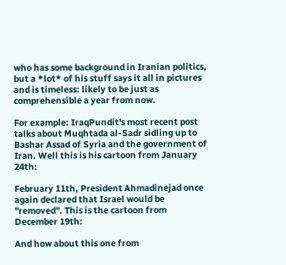who has some background in Iranian politics, but a *lot* of his stuff says it all in pictures and is timeless: likely to be just as comprehensible a year from now.

For example: IraqPundit's most recent post talks about Muqhtada al-Sadr sidling up to Bashar Assad of Syria and the government of Iran. Well this is his cartoon from January 24th:

February 11th, President Ahmadinejad once again declared that Israel would be "removed". This is the cartoon from December 19th:

And how about this one from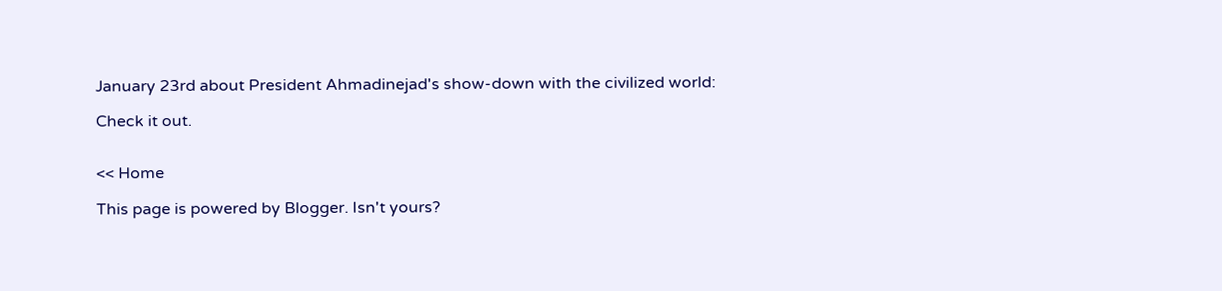January 23rd about President Ahmadinejad's show-down with the civilized world:

Check it out.


<< Home

This page is powered by Blogger. Isn't yours?